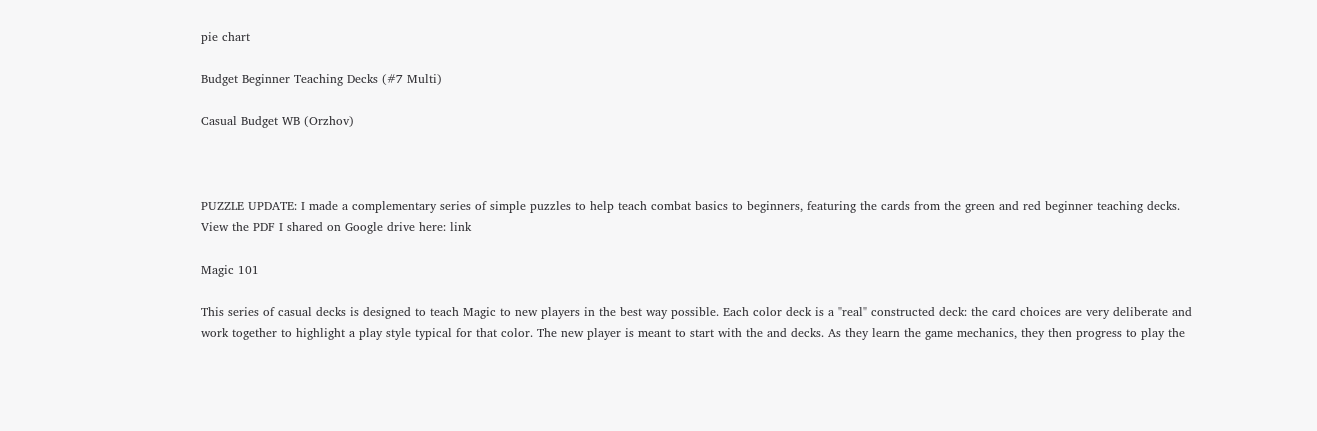pie chart

Budget Beginner Teaching Decks (#7 Multi)

Casual Budget WB (Orzhov)



PUZZLE UPDATE: I made a complementary series of simple puzzles to help teach combat basics to beginners, featuring the cards from the green and red beginner teaching decks. View the PDF I shared on Google drive here: link

Magic 101

This series of casual decks is designed to teach Magic to new players in the best way possible. Each color deck is a "real" constructed deck: the card choices are very deliberate and work together to highlight a play style typical for that color. The new player is meant to start with the and decks. As they learn the game mechanics, they then progress to play the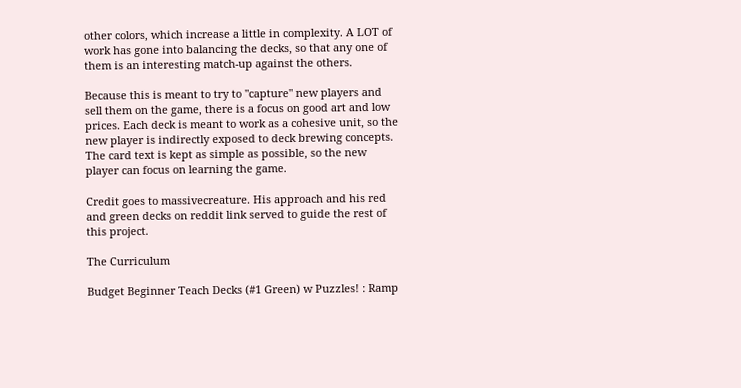other colors, which increase a little in complexity. A LOT of work has gone into balancing the decks, so that any one of them is an interesting match-up against the others.

Because this is meant to try to "capture" new players and sell them on the game, there is a focus on good art and low prices. Each deck is meant to work as a cohesive unit, so the new player is indirectly exposed to deck brewing concepts. The card text is kept as simple as possible, so the new player can focus on learning the game.

Credit goes to massivecreature. His approach and his red and green decks on reddit link served to guide the rest of this project.

The Curriculum

Budget Beginner Teach Decks (#1 Green) w Puzzles! : Ramp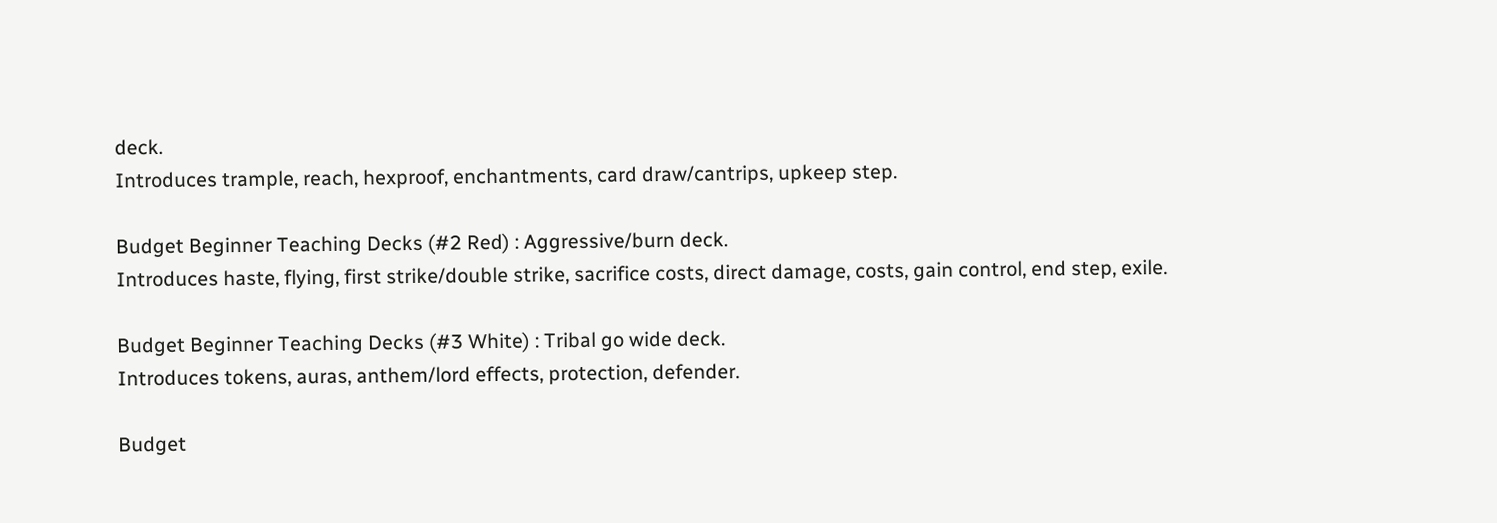deck.
Introduces trample, reach, hexproof, enchantments, card draw/cantrips, upkeep step.

Budget Beginner Teaching Decks (#2 Red) : Aggressive/burn deck.
Introduces haste, flying, first strike/double strike, sacrifice costs, direct damage, costs, gain control, end step, exile.

Budget Beginner Teaching Decks (#3 White) : Tribal go wide deck.
Introduces tokens, auras, anthem/lord effects, protection, defender.

Budget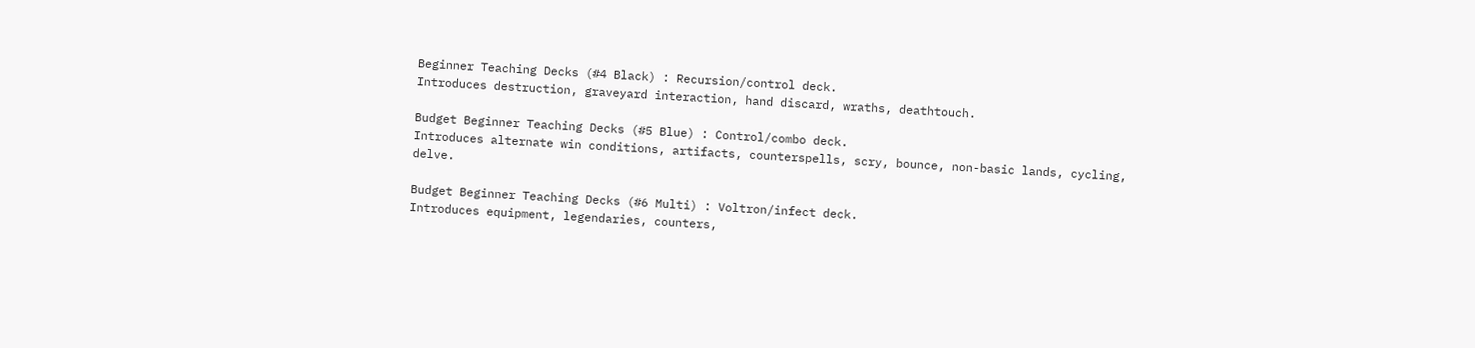Beginner Teaching Decks (#4 Black) : Recursion/control deck.
Introduces destruction, graveyard interaction, hand discard, wraths, deathtouch.

Budget Beginner Teaching Decks (#5 Blue) : Control/combo deck.
Introduces alternate win conditions, artifacts, counterspells, scry, bounce, non-basic lands, cycling, delve.

Budget Beginner Teaching Decks (#6 Multi) : Voltron/infect deck.
Introduces equipment, legendaries, counters,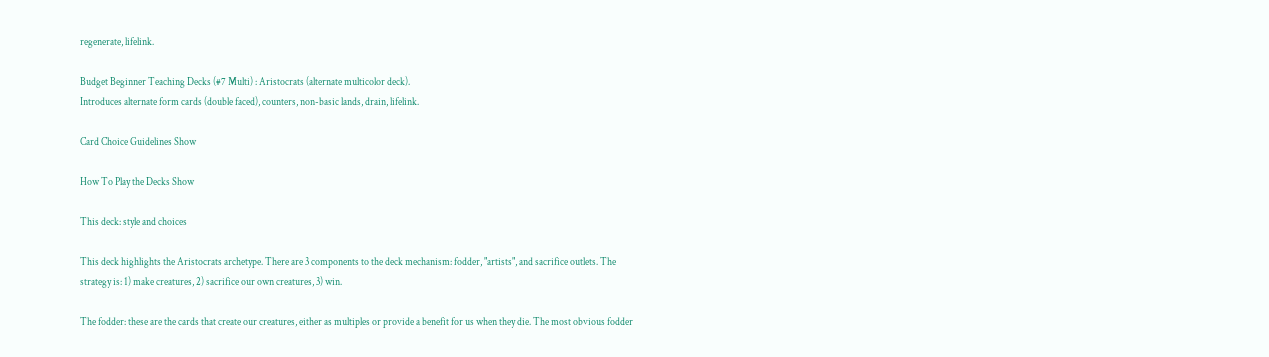regenerate, lifelink.

Budget Beginner Teaching Decks (#7 Multi) : Aristocrats (alternate multicolor deck).
Introduces alternate form cards (double faced), counters, non-basic lands, drain, lifelink.

Card Choice Guidelines Show

How To Play the Decks Show

This deck: style and choices

This deck highlights the Aristocrats archetype. There are 3 components to the deck mechanism: fodder, "artists", and sacrifice outlets. The strategy is: 1) make creatures, 2) sacrifice our own creatures, 3) win.

The fodder: these are the cards that create our creatures, either as multiples or provide a benefit for us when they die. The most obvious fodder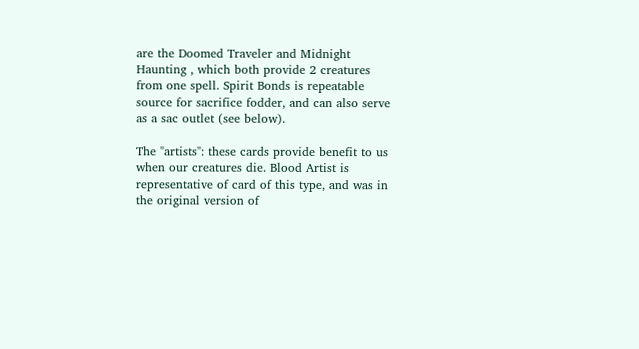are the Doomed Traveler and Midnight Haunting , which both provide 2 creatures from one spell. Spirit Bonds is repeatable source for sacrifice fodder, and can also serve as a sac outlet (see below).

The "artists": these cards provide benefit to us when our creatures die. Blood Artist is representative of card of this type, and was in the original version of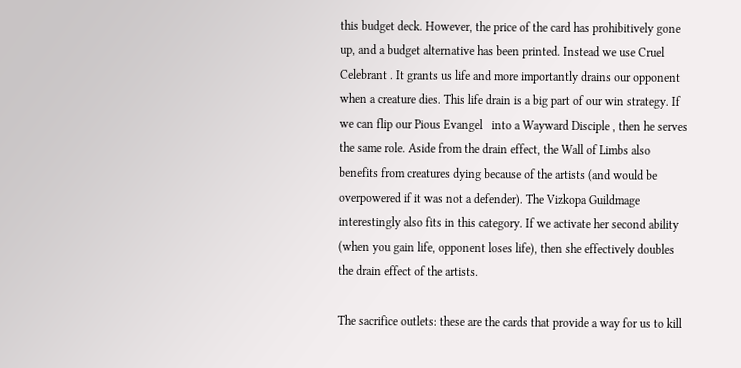this budget deck. However, the price of the card has prohibitively gone up, and a budget alternative has been printed. Instead we use Cruel Celebrant . It grants us life and more importantly drains our opponent when a creature dies. This life drain is a big part of our win strategy. If we can flip our Pious Evangel   into a Wayward Disciple , then he serves the same role. Aside from the drain effect, the Wall of Limbs also benefits from creatures dying because of the artists (and would be overpowered if it was not a defender). The Vizkopa Guildmage interestingly also fits in this category. If we activate her second ability (when you gain life, opponent loses life), then she effectively doubles the drain effect of the artists.

The sacrifice outlets: these are the cards that provide a way for us to kill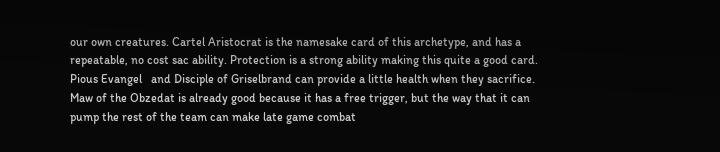our own creatures. Cartel Aristocrat is the namesake card of this archetype, and has a repeatable, no cost sac ability. Protection is a strong ability making this quite a good card. Pious Evangel   and Disciple of Griselbrand can provide a little health when they sacrifice. Maw of the Obzedat is already good because it has a free trigger, but the way that it can pump the rest of the team can make late game combat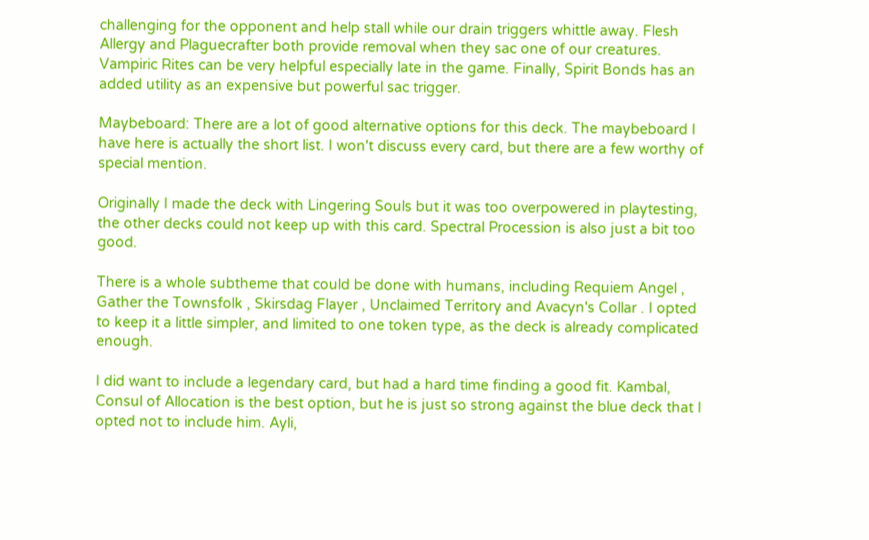challenging for the opponent and help stall while our drain triggers whittle away. Flesh Allergy and Plaguecrafter both provide removal when they sac one of our creatures. Vampiric Rites can be very helpful especially late in the game. Finally, Spirit Bonds has an added utility as an expensive but powerful sac trigger.

Maybeboard: There are a lot of good alternative options for this deck. The maybeboard I have here is actually the short list. I won't discuss every card, but there are a few worthy of special mention.

Originally I made the deck with Lingering Souls but it was too overpowered in playtesting, the other decks could not keep up with this card. Spectral Procession is also just a bit too good.

There is a whole subtheme that could be done with humans, including Requiem Angel , Gather the Townsfolk , Skirsdag Flayer , Unclaimed Territory and Avacyn's Collar . I opted to keep it a little simpler, and limited to one token type, as the deck is already complicated enough.

I did want to include a legendary card, but had a hard time finding a good fit. Kambal, Consul of Allocation is the best option, but he is just so strong against the blue deck that I opted not to include him. Ayli,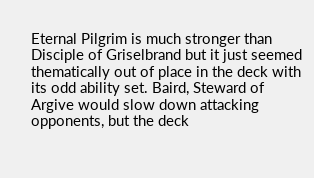Eternal Pilgrim is much stronger than Disciple of Griselbrand but it just seemed thematically out of place in the deck with its odd ability set. Baird, Steward of Argive would slow down attacking opponents, but the deck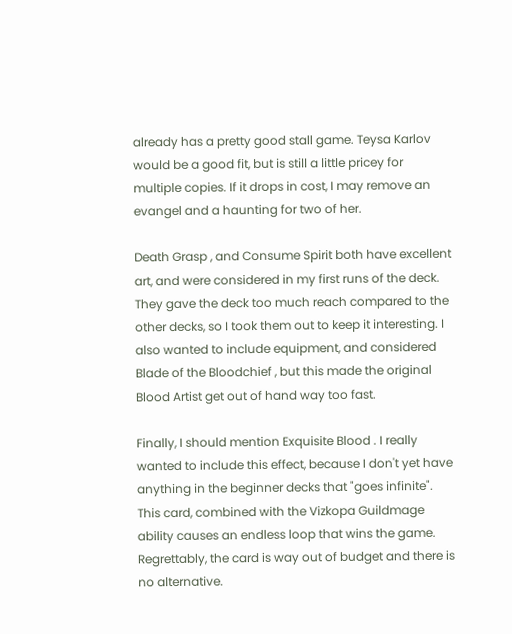already has a pretty good stall game. Teysa Karlov would be a good fit, but is still a little pricey for multiple copies. If it drops in cost, I may remove an evangel and a haunting for two of her.

Death Grasp , and Consume Spirit both have excellent art, and were considered in my first runs of the deck. They gave the deck too much reach compared to the other decks, so I took them out to keep it interesting. I also wanted to include equipment, and considered Blade of the Bloodchief , but this made the original Blood Artist get out of hand way too fast.

Finally, I should mention Exquisite Blood . I really wanted to include this effect, because I don't yet have anything in the beginner decks that "goes infinite". This card, combined with the Vizkopa Guildmage ability causes an endless loop that wins the game. Regrettably, the card is way out of budget and there is no alternative.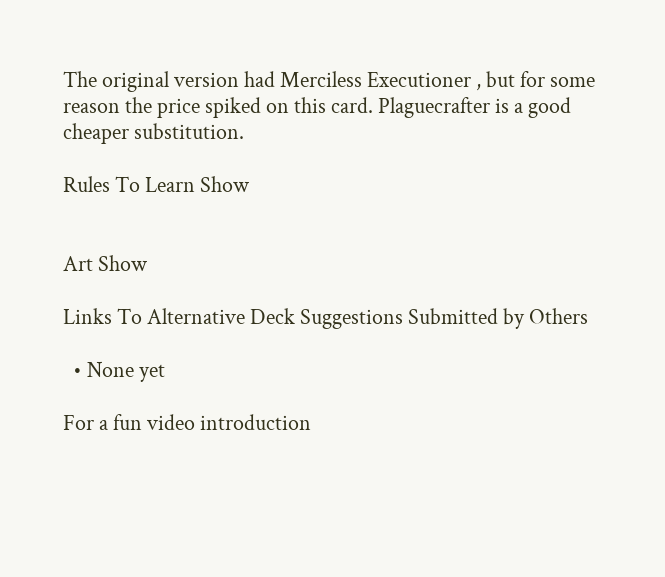The original version had Merciless Executioner , but for some reason the price spiked on this card. Plaguecrafter is a good cheaper substitution.

Rules To Learn Show


Art Show

Links To Alternative Deck Suggestions Submitted by Others

  • None yet

For a fun video introduction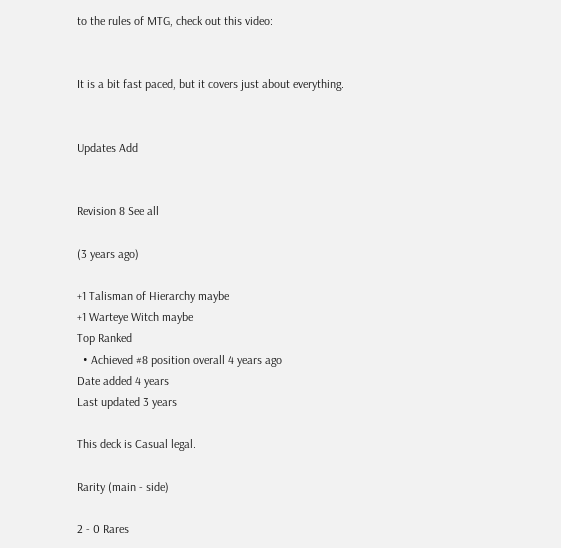to the rules of MTG, check out this video:


It is a bit fast paced, but it covers just about everything.


Updates Add


Revision 8 See all

(3 years ago)

+1 Talisman of Hierarchy maybe
+1 Warteye Witch maybe
Top Ranked
  • Achieved #8 position overall 4 years ago
Date added 4 years
Last updated 3 years

This deck is Casual legal.

Rarity (main - side)

2 - 0 Rares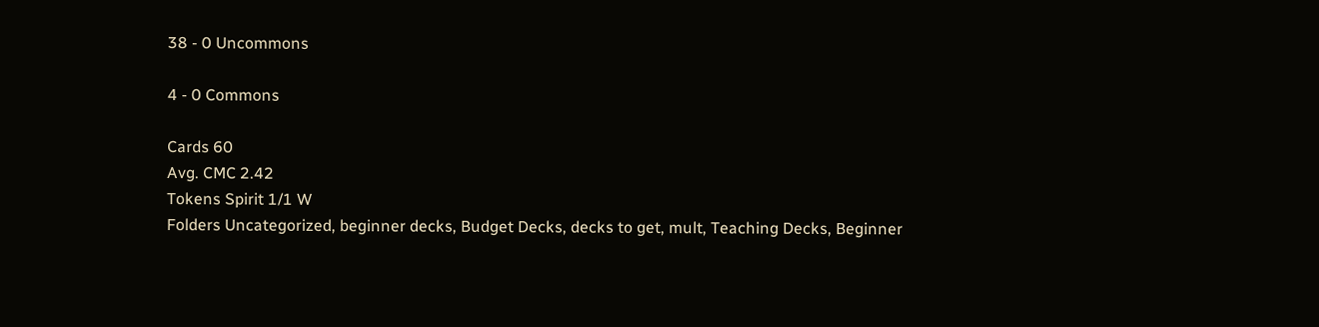38 - 0 Uncommons

4 - 0 Commons

Cards 60
Avg. CMC 2.42
Tokens Spirit 1/1 W
Folders Uncategorized, beginner decks, Budget Decks, decks to get, mult, Teaching Decks, Beginner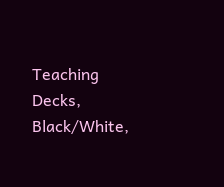Teaching Decks, Black/White,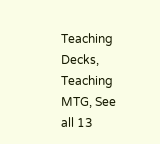Teaching Decks, Teaching MTG, See all 13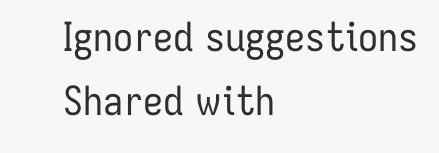Ignored suggestions
Shared with